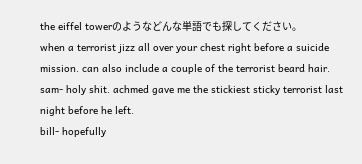the eiffel towerのようなどんな単語でも探してください。
when a terrorist jizz all over your chest right before a suicide mission. can also include a couple of the terrorist beard hair.
sam- holy shit. achmed gave me the stickiest sticky terrorist last night before he left.
bill- hopefully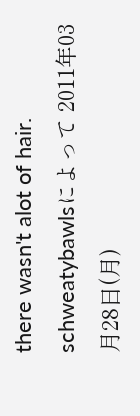there wasn't alot of hair.
schweatybawlsによって 2011年03月28日(月)